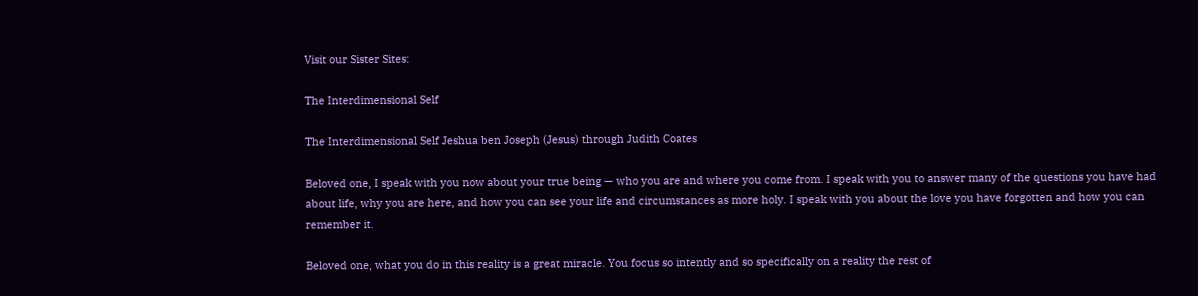Visit our Sister Sites:

The Interdimensional Self

The Interdimensional Self Jeshua ben Joseph (Jesus) through Judith Coates

Beloved one, I speak with you now about your true being — who you are and where you come from. I speak with you to answer many of the questions you have had about life, why you are here, and how you can see your life and circumstances as more holy. I speak with you about the love you have forgotten and how you can remember it.

Beloved one, what you do in this reality is a great miracle. You focus so intently and so specifically on a reality the rest of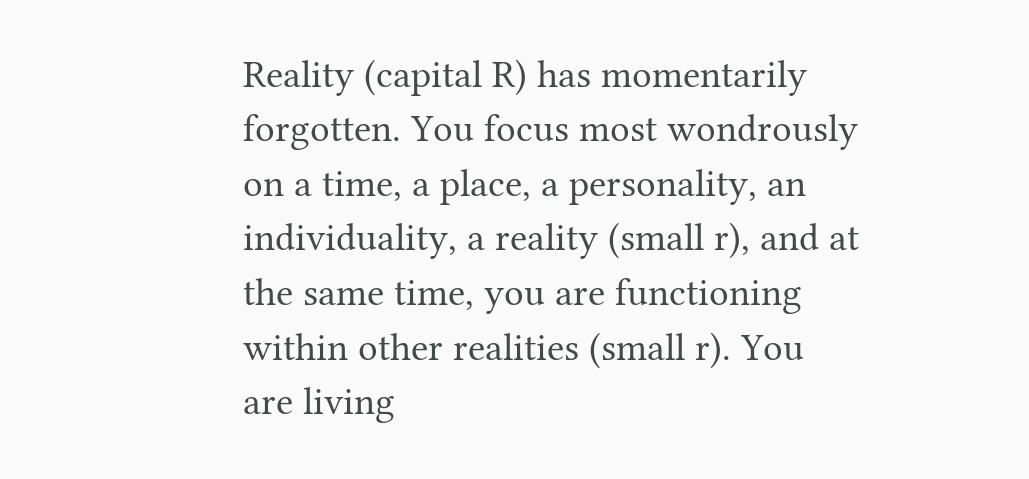Reality (capital R) has momentarily forgotten. You focus most wondrously on a time, a place, a personality, an individuality, a reality (small r), and at the same time, you are functioning within other realities (small r). You are living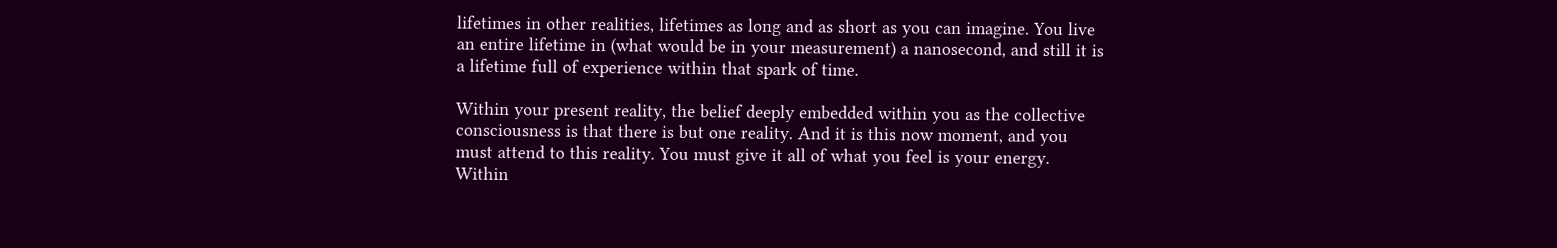lifetimes in other realities, lifetimes as long and as short as you can imagine. You live an entire lifetime in (what would be in your measurement) a nanosecond, and still it is a lifetime full of experience within that spark of time.

Within your present reality, the belief deeply embedded within you as the collective consciousness is that there is but one reality. And it is this now moment, and you must attend to this reality. You must give it all of what you feel is your energy. Within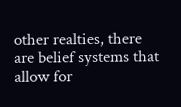other realties, there are belief systems that allow for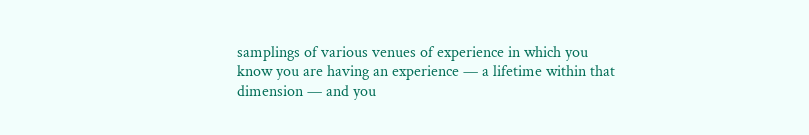samplings of various venues of experience in which you know you are having an experience — a lifetime within that dimension — and you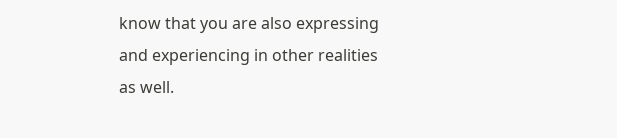know that you are also expressing and experiencing in other realities as well.